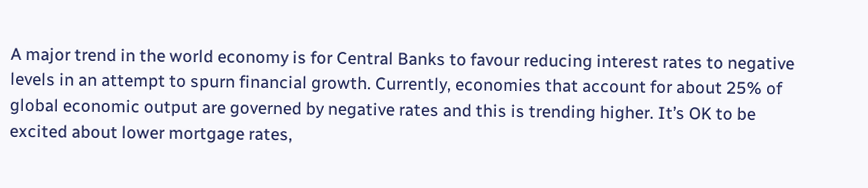A major trend in the world economy is for Central Banks to favour reducing interest rates to negative levels in an attempt to spurn financial growth. Currently, economies that account for about 25% of global economic output are governed by negative rates and this is trending higher. It’s OK to be excited about lower mortgage rates,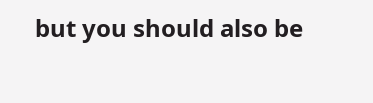but you should also be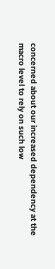concerned about our increased dependency at the macro level to rely on such low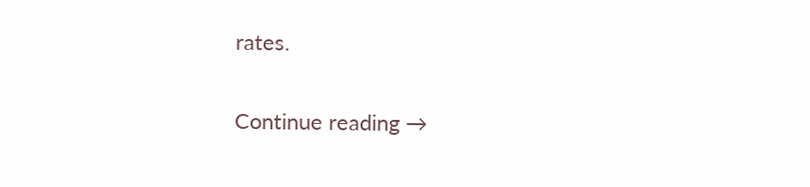rates.

Continue reading →